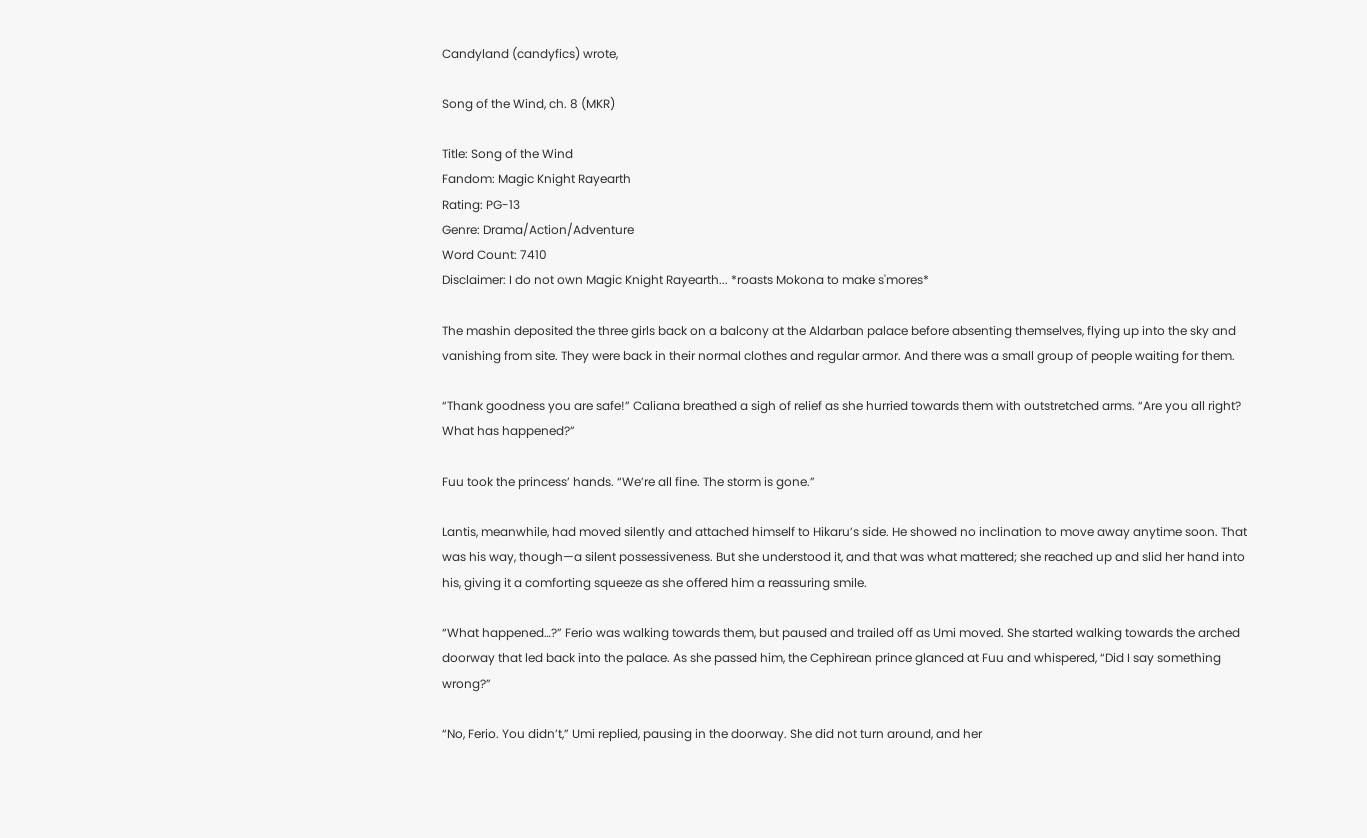Candyland (candyfics) wrote,

Song of the Wind, ch. 8 (MKR)

Title: Song of the Wind
Fandom: Magic Knight Rayearth
Rating: PG-13
Genre: Drama/Action/Adventure
Word Count: 7410
Disclaimer: I do not own Magic Knight Rayearth... *roasts Mokona to make s'mores*

The mashin deposited the three girls back on a balcony at the Aldarban palace before absenting themselves, flying up into the sky and vanishing from site. They were back in their normal clothes and regular armor. And there was a small group of people waiting for them.

“Thank goodness you are safe!” Caliana breathed a sigh of relief as she hurried towards them with outstretched arms. “Are you all right? What has happened?”

Fuu took the princess’ hands. “We’re all fine. The storm is gone.”

Lantis, meanwhile, had moved silently and attached himself to Hikaru’s side. He showed no inclination to move away anytime soon. That was his way, though—a silent possessiveness. But she understood it, and that was what mattered; she reached up and slid her hand into his, giving it a comforting squeeze as she offered him a reassuring smile.

“What happened…?” Ferio was walking towards them, but paused and trailed off as Umi moved. She started walking towards the arched doorway that led back into the palace. As she passed him, the Cephirean prince glanced at Fuu and whispered, “Did I say something wrong?”

“No, Ferio. You didn’t,” Umi replied, pausing in the doorway. She did not turn around, and her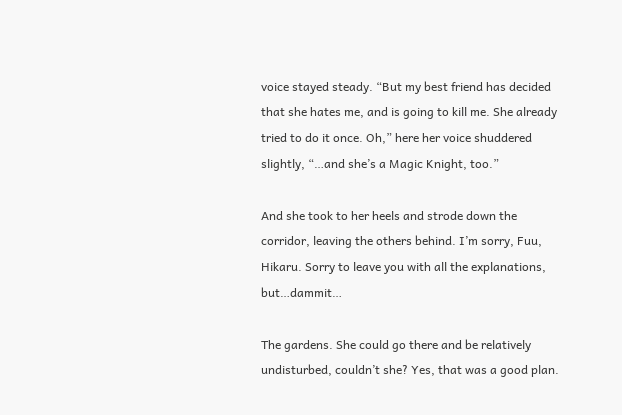voice stayed steady. “But my best friend has decided that she hates me, and is going to kill me. She already tried to do it once. Oh,” here her voice shuddered slightly, “…and she’s a Magic Knight, too.”

And she took to her heels and strode down the corridor, leaving the others behind. I’m sorry, Fuu, Hikaru. Sorry to leave you with all the explanations, but…dammit…

The gardens. She could go there and be relatively undisturbed, couldn’t she? Yes, that was a good plan.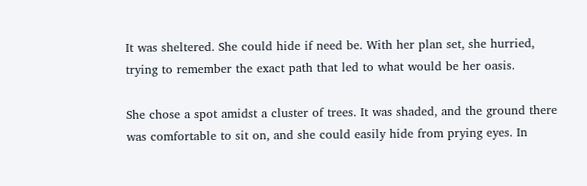It was sheltered. She could hide if need be. With her plan set, she hurried, trying to remember the exact path that led to what would be her oasis.

She chose a spot amidst a cluster of trees. It was shaded, and the ground there was comfortable to sit on, and she could easily hide from prying eyes. In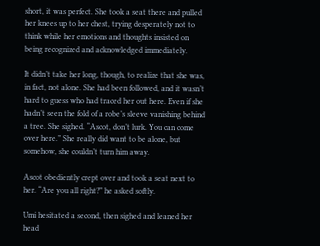short, it was perfect. She took a seat there and pulled her knees up to her chest, trying desperately not to think while her emotions and thoughts insisted on being recognized and acknowledged immediately.

It didn’t take her long, though, to realize that she was, in fact, not alone. She had been followed, and it wasn’t hard to guess who had traced her out here. Even if she hadn’t seen the fold of a robe’s sleeve vanishing behind a tree. She sighed. “Ascot, don’t lurk. You can come over here.” She really did want to be alone, but somehow, she couldn’t turn him away.

Ascot obediently crept over and took a seat next to her. “Are you all right?” he asked softly.

Umi hesitated a second, then sighed and leaned her head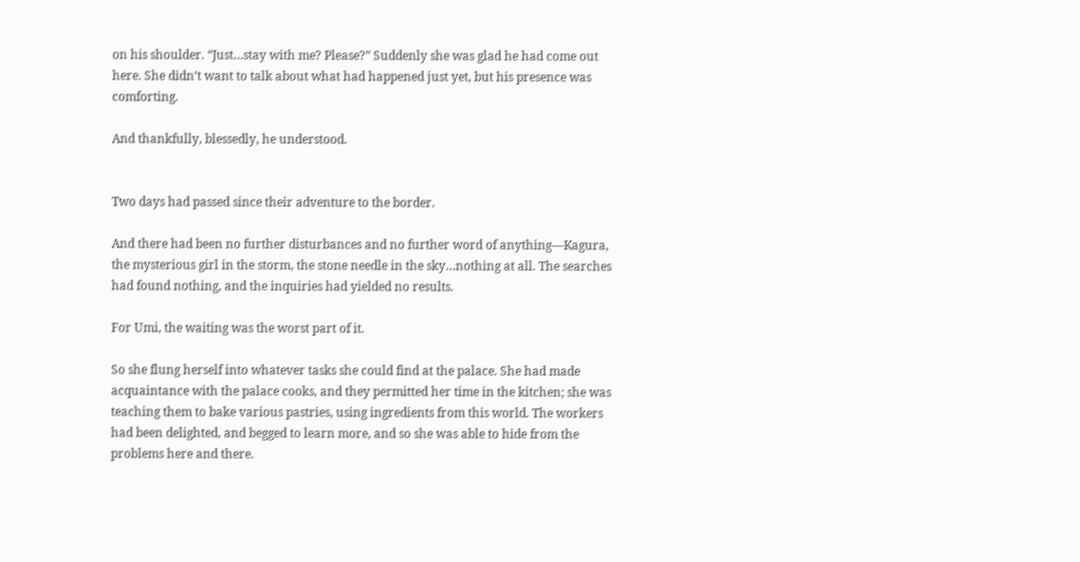on his shoulder. “Just…stay with me? Please?” Suddenly she was glad he had come out here. She didn’t want to talk about what had happened just yet, but his presence was comforting.

And thankfully, blessedly, he understood.


Two days had passed since their adventure to the border.

And there had been no further disturbances and no further word of anything—Kagura, the mysterious girl in the storm, the stone needle in the sky…nothing at all. The searches had found nothing, and the inquiries had yielded no results.

For Umi, the waiting was the worst part of it.

So she flung herself into whatever tasks she could find at the palace. She had made acquaintance with the palace cooks, and they permitted her time in the kitchen; she was teaching them to bake various pastries, using ingredients from this world. The workers had been delighted, and begged to learn more, and so she was able to hide from the problems here and there.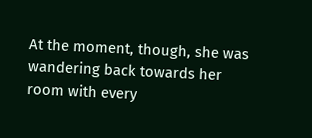At the moment, though, she was wandering back towards her room with every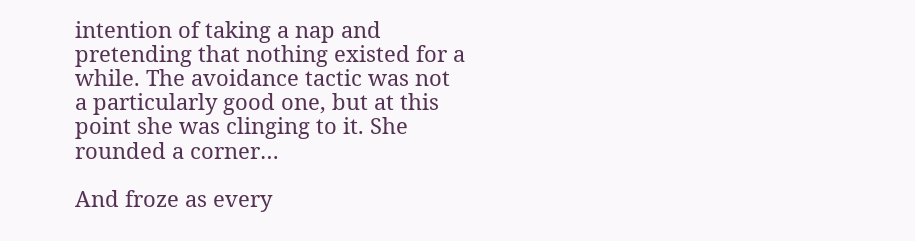intention of taking a nap and pretending that nothing existed for a while. The avoidance tactic was not a particularly good one, but at this point she was clinging to it. She rounded a corner…

And froze as every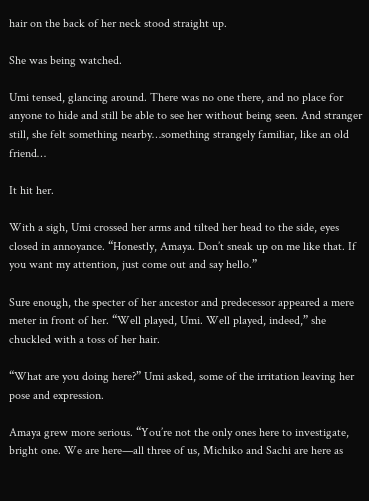hair on the back of her neck stood straight up.

She was being watched.

Umi tensed, glancing around. There was no one there, and no place for anyone to hide and still be able to see her without being seen. And stranger still, she felt something nearby…something strangely familiar, like an old friend…

It hit her.

With a sigh, Umi crossed her arms and tilted her head to the side, eyes closed in annoyance. “Honestly, Amaya. Don’t sneak up on me like that. If you want my attention, just come out and say hello.”

Sure enough, the specter of her ancestor and predecessor appeared a mere meter in front of her. “Well played, Umi. Well played, indeed,” she chuckled with a toss of her hair.

“What are you doing here?” Umi asked, some of the irritation leaving her pose and expression.

Amaya grew more serious. “You’re not the only ones here to investigate, bright one. We are here—all three of us, Michiko and Sachi are here as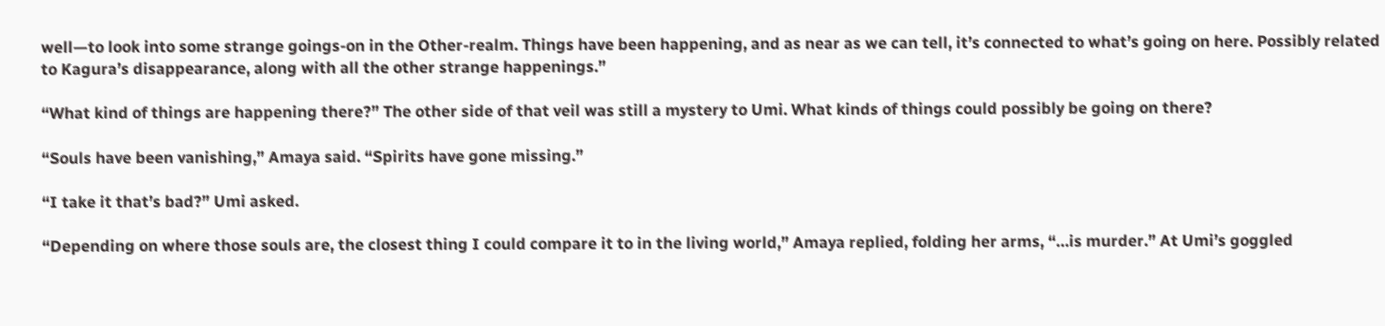well—to look into some strange goings-on in the Other-realm. Things have been happening, and as near as we can tell, it’s connected to what’s going on here. Possibly related to Kagura’s disappearance, along with all the other strange happenings.”

“What kind of things are happening there?” The other side of that veil was still a mystery to Umi. What kinds of things could possibly be going on there?

“Souls have been vanishing,” Amaya said. “Spirits have gone missing.”

“I take it that’s bad?” Umi asked.

“Depending on where those souls are, the closest thing I could compare it to in the living world,” Amaya replied, folding her arms, “…is murder.” At Umi’s goggled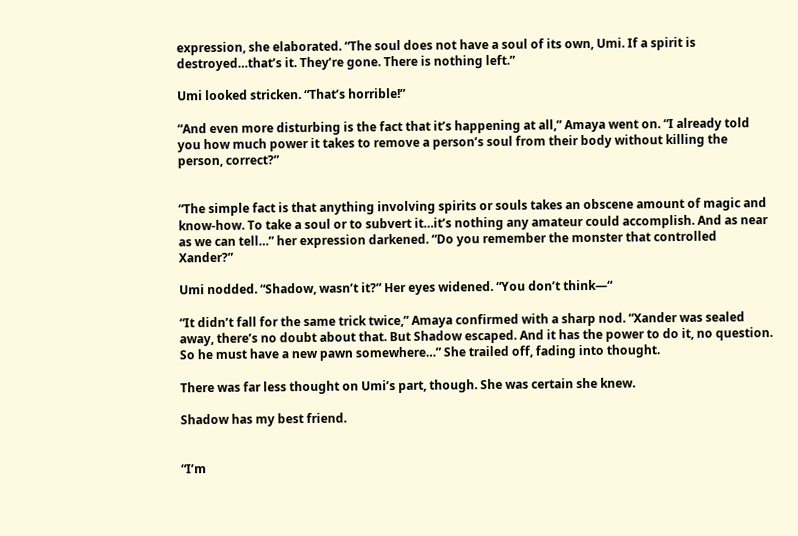expression, she elaborated. “The soul does not have a soul of its own, Umi. If a spirit is destroyed…that’s it. They’re gone. There is nothing left.”

Umi looked stricken. “That’s horrible!”

“And even more disturbing is the fact that it’s happening at all,” Amaya went on. “I already told you how much power it takes to remove a person’s soul from their body without killing the person, correct?”


“The simple fact is that anything involving spirits or souls takes an obscene amount of magic and know-how. To take a soul or to subvert it…it’s nothing any amateur could accomplish. And as near as we can tell…” her expression darkened. “Do you remember the monster that controlled Xander?”

Umi nodded. “Shadow, wasn’t it?” Her eyes widened. “You don’t think—“

“It didn’t fall for the same trick twice,” Amaya confirmed with a sharp nod. “Xander was sealed away, there’s no doubt about that. But Shadow escaped. And it has the power to do it, no question. So he must have a new pawn somewhere…” She trailed off, fading into thought.

There was far less thought on Umi’s part, though. She was certain she knew.

Shadow has my best friend.


“I’m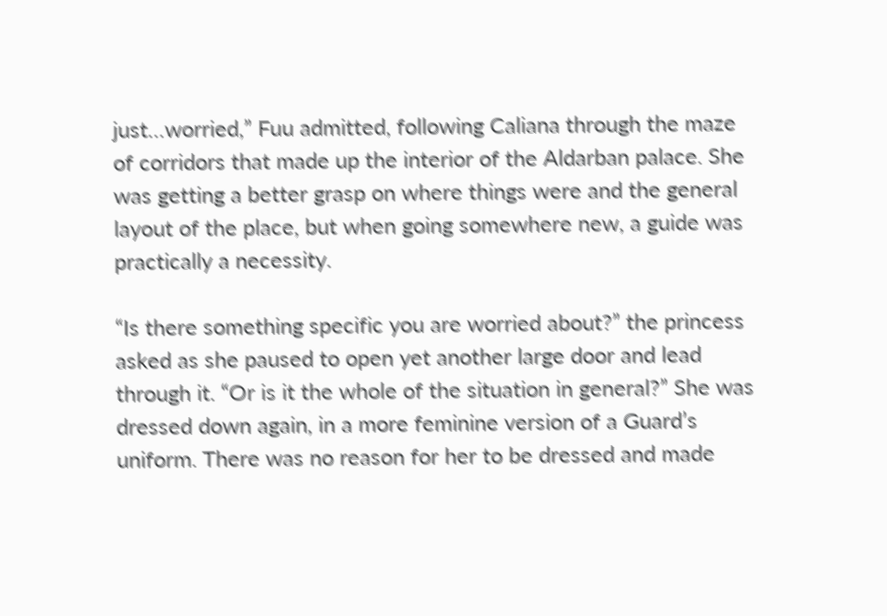just…worried,” Fuu admitted, following Caliana through the maze of corridors that made up the interior of the Aldarban palace. She was getting a better grasp on where things were and the general layout of the place, but when going somewhere new, a guide was practically a necessity.

“Is there something specific you are worried about?” the princess asked as she paused to open yet another large door and lead through it. “Or is it the whole of the situation in general?” She was dressed down again, in a more feminine version of a Guard’s uniform. There was no reason for her to be dressed and made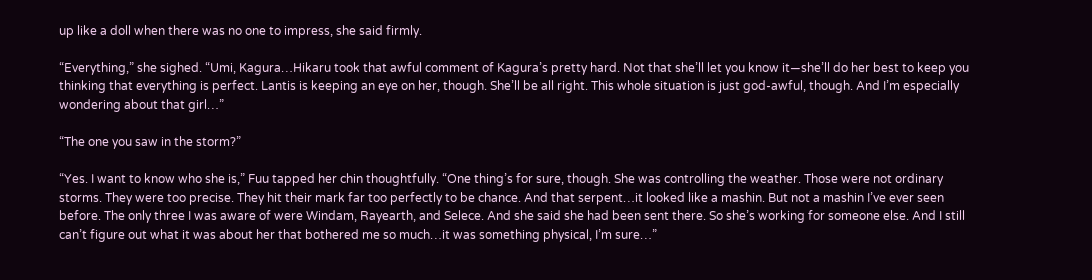up like a doll when there was no one to impress, she said firmly.

“Everything,” she sighed. “Umi, Kagura…Hikaru took that awful comment of Kagura’s pretty hard. Not that she’ll let you know it—she’ll do her best to keep you thinking that everything is perfect. Lantis is keeping an eye on her, though. She’ll be all right. This whole situation is just god-awful, though. And I’m especially wondering about that girl…”

“The one you saw in the storm?”

“Yes. I want to know who she is,” Fuu tapped her chin thoughtfully. “One thing’s for sure, though. She was controlling the weather. Those were not ordinary storms. They were too precise. They hit their mark far too perfectly to be chance. And that serpent…it looked like a mashin. But not a mashin I’ve ever seen before. The only three I was aware of were Windam, Rayearth, and Selece. And she said she had been sent there. So she’s working for someone else. And I still can’t figure out what it was about her that bothered me so much…it was something physical, I’m sure…”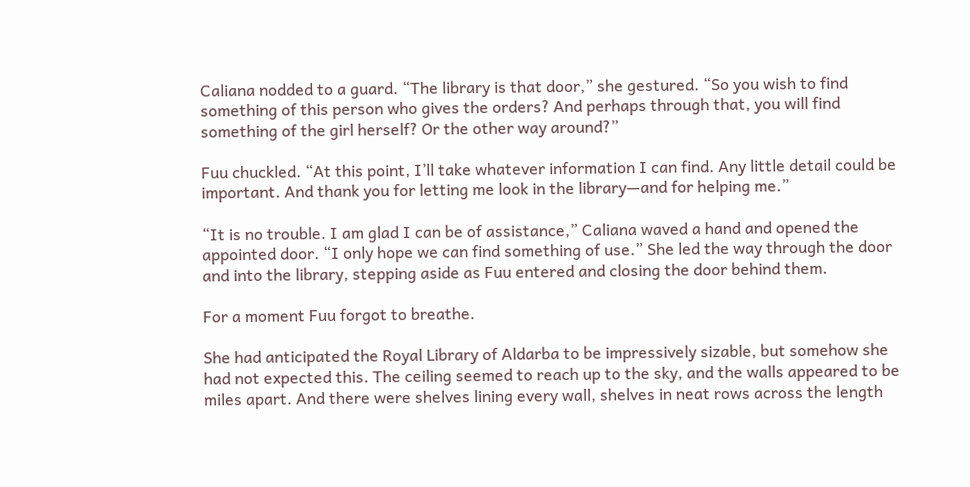Caliana nodded to a guard. “The library is that door,” she gestured. “So you wish to find something of this person who gives the orders? And perhaps through that, you will find something of the girl herself? Or the other way around?”

Fuu chuckled. “At this point, I’ll take whatever information I can find. Any little detail could be important. And thank you for letting me look in the library—and for helping me.”

“It is no trouble. I am glad I can be of assistance,” Caliana waved a hand and opened the appointed door. “I only hope we can find something of use.” She led the way through the door and into the library, stepping aside as Fuu entered and closing the door behind them.

For a moment Fuu forgot to breathe.

She had anticipated the Royal Library of Aldarba to be impressively sizable, but somehow she had not expected this. The ceiling seemed to reach up to the sky, and the walls appeared to be miles apart. And there were shelves lining every wall, shelves in neat rows across the length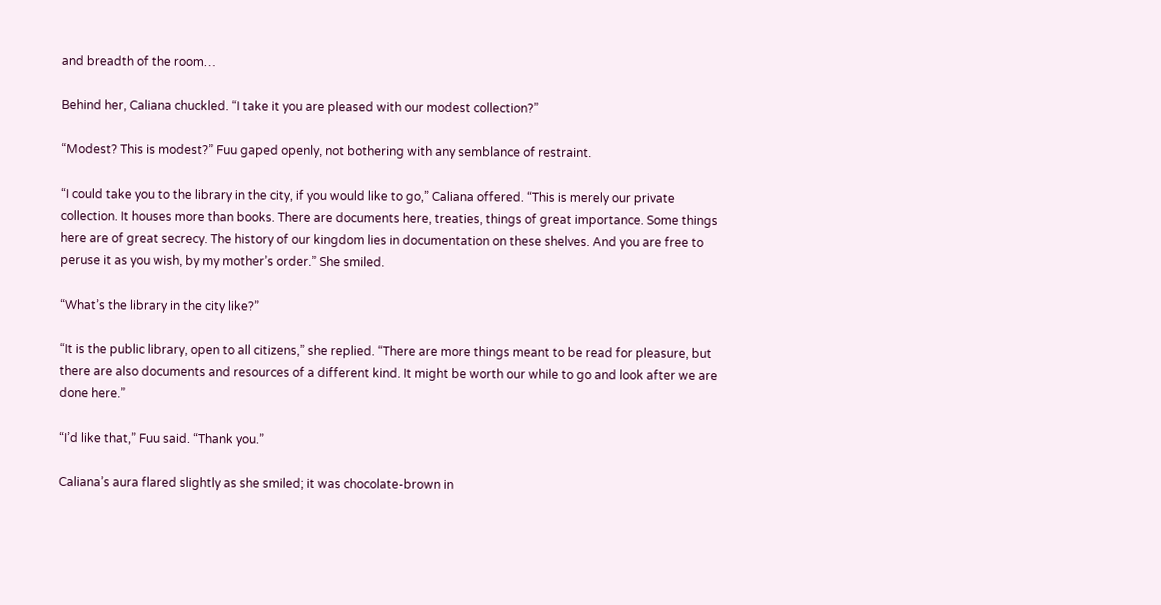and breadth of the room…

Behind her, Caliana chuckled. “I take it you are pleased with our modest collection?”

“Modest? This is modest?” Fuu gaped openly, not bothering with any semblance of restraint.

“I could take you to the library in the city, if you would like to go,” Caliana offered. “This is merely our private collection. It houses more than books. There are documents here, treaties, things of great importance. Some things here are of great secrecy. The history of our kingdom lies in documentation on these shelves. And you are free to peruse it as you wish, by my mother’s order.” She smiled.

“What’s the library in the city like?”

“It is the public library, open to all citizens,” she replied. “There are more things meant to be read for pleasure, but there are also documents and resources of a different kind. It might be worth our while to go and look after we are done here.”

“I’d like that,” Fuu said. “Thank you.”

Caliana’s aura flared slightly as she smiled; it was chocolate-brown in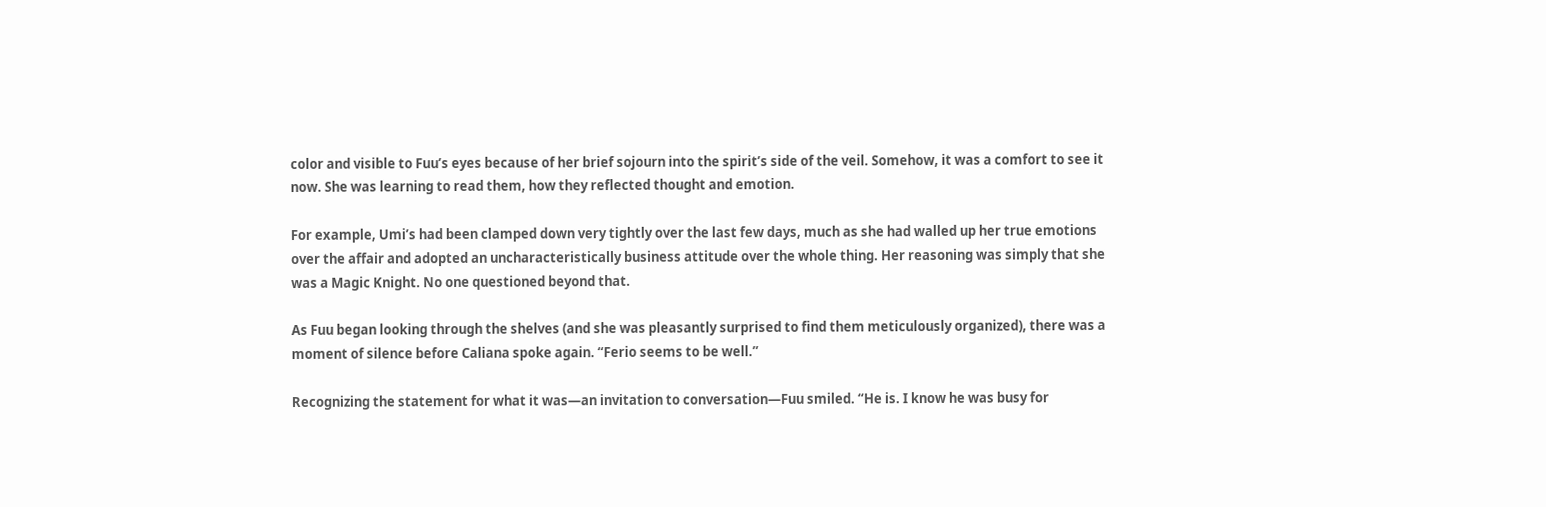color and visible to Fuu’s eyes because of her brief sojourn into the spirit’s side of the veil. Somehow, it was a comfort to see it now. She was learning to read them, how they reflected thought and emotion.

For example, Umi’s had been clamped down very tightly over the last few days, much as she had walled up her true emotions over the affair and adopted an uncharacteristically business attitude over the whole thing. Her reasoning was simply that she was a Magic Knight. No one questioned beyond that.

As Fuu began looking through the shelves (and she was pleasantly surprised to find them meticulously organized), there was a moment of silence before Caliana spoke again. “Ferio seems to be well.”

Recognizing the statement for what it was—an invitation to conversation—Fuu smiled. “He is. I know he was busy for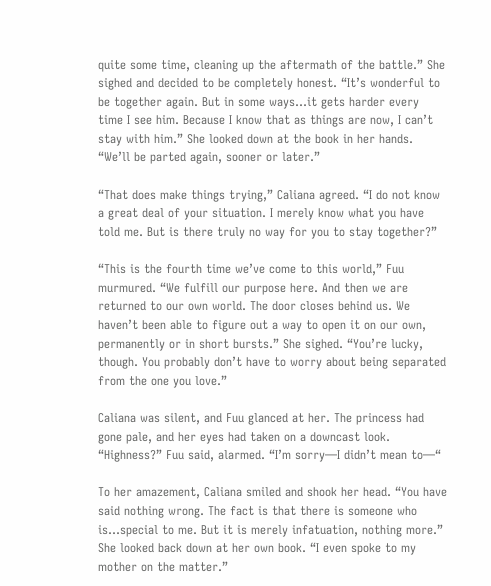quite some time, cleaning up the aftermath of the battle.” She sighed and decided to be completely honest. “It’s wonderful to be together again. But in some ways…it gets harder every time I see him. Because I know that as things are now, I can’t stay with him.” She looked down at the book in her hands. “We’ll be parted again, sooner or later.”

“That does make things trying,” Caliana agreed. “I do not know a great deal of your situation. I merely know what you have told me. But is there truly no way for you to stay together?”

“This is the fourth time we’ve come to this world,” Fuu murmured. “We fulfill our purpose here. And then we are returned to our own world. The door closes behind us. We haven’t been able to figure out a way to open it on our own, permanently or in short bursts.” She sighed. “You’re lucky, though. You probably don’t have to worry about being separated from the one you love.”

Caliana was silent, and Fuu glanced at her. The princess had gone pale, and her eyes had taken on a downcast look. “Highness?” Fuu said, alarmed. “I’m sorry—I didn’t mean to—“

To her amazement, Caliana smiled and shook her head. “You have said nothing wrong. The fact is that there is someone who is…special to me. But it is merely infatuation, nothing more.” She looked back down at her own book. “I even spoke to my mother on the matter.”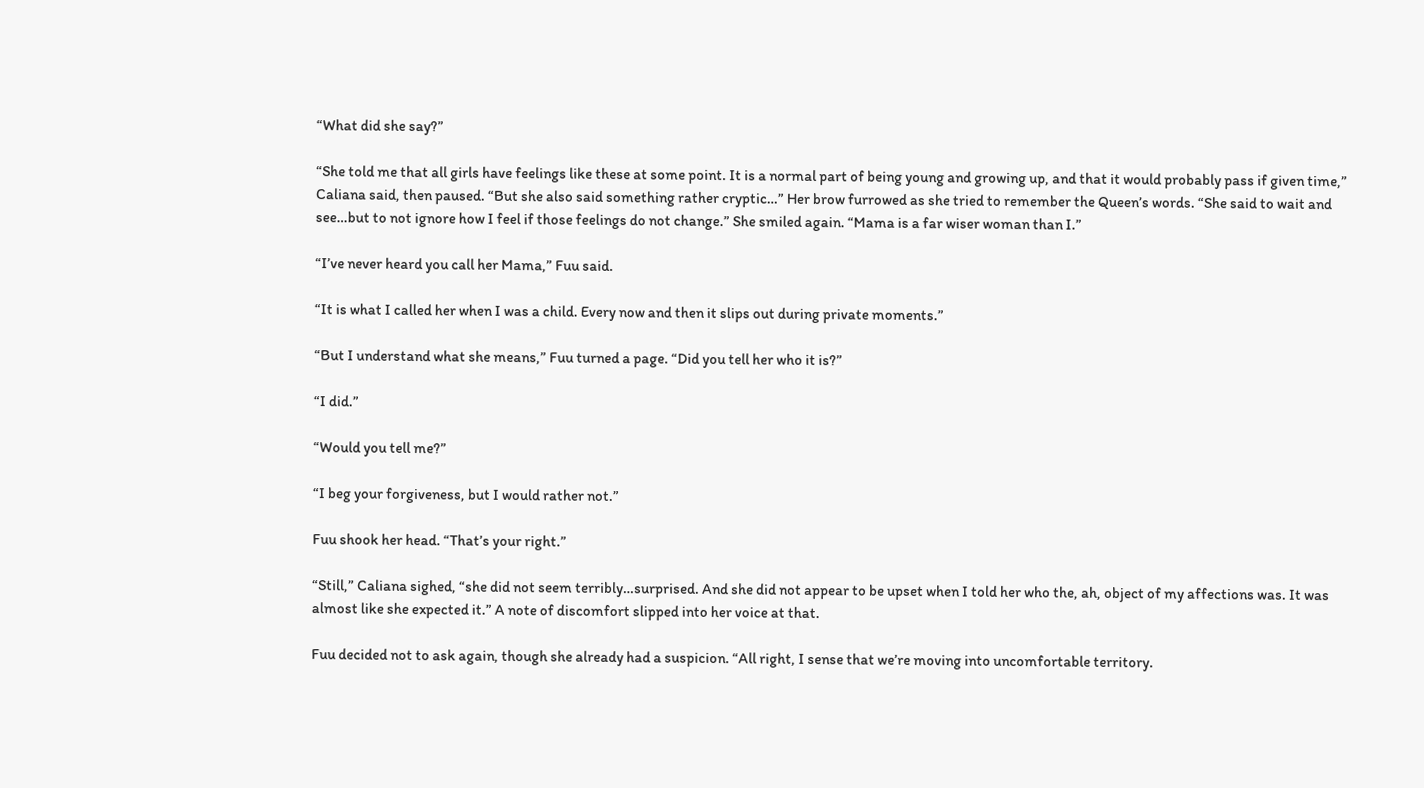“What did she say?”

“She told me that all girls have feelings like these at some point. It is a normal part of being young and growing up, and that it would probably pass if given time,” Caliana said, then paused. “But she also said something rather cryptic…” Her brow furrowed as she tried to remember the Queen’s words. “She said to wait and see…but to not ignore how I feel if those feelings do not change.” She smiled again. “Mama is a far wiser woman than I.”

“I’ve never heard you call her Mama,” Fuu said.

“It is what I called her when I was a child. Every now and then it slips out during private moments.”

“But I understand what she means,” Fuu turned a page. “Did you tell her who it is?”

“I did.”

“Would you tell me?”

“I beg your forgiveness, but I would rather not.”

Fuu shook her head. “That’s your right.”

“Still,” Caliana sighed, “she did not seem terribly…surprised. And she did not appear to be upset when I told her who the, ah, object of my affections was. It was almost like she expected it.” A note of discomfort slipped into her voice at that.

Fuu decided not to ask again, though she already had a suspicion. “All right, I sense that we’re moving into uncomfortable territory.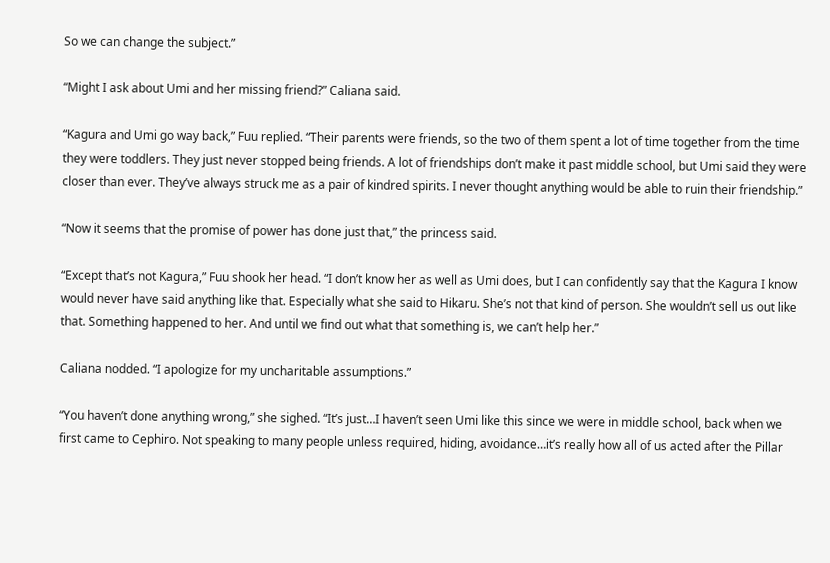So we can change the subject.”

“Might I ask about Umi and her missing friend?” Caliana said.

“Kagura and Umi go way back,” Fuu replied. “Their parents were friends, so the two of them spent a lot of time together from the time they were toddlers. They just never stopped being friends. A lot of friendships don’t make it past middle school, but Umi said they were closer than ever. They’ve always struck me as a pair of kindred spirits. I never thought anything would be able to ruin their friendship.”

“Now it seems that the promise of power has done just that,” the princess said.

“Except that’s not Kagura,” Fuu shook her head. “I don’t know her as well as Umi does, but I can confidently say that the Kagura I know would never have said anything like that. Especially what she said to Hikaru. She’s not that kind of person. She wouldn’t sell us out like that. Something happened to her. And until we find out what that something is, we can’t help her.”

Caliana nodded. “I apologize for my uncharitable assumptions.”

“You haven’t done anything wrong,” she sighed. “It’s just…I haven’t seen Umi like this since we were in middle school, back when we first came to Cephiro. Not speaking to many people unless required, hiding, avoidance…it’s really how all of us acted after the Pillar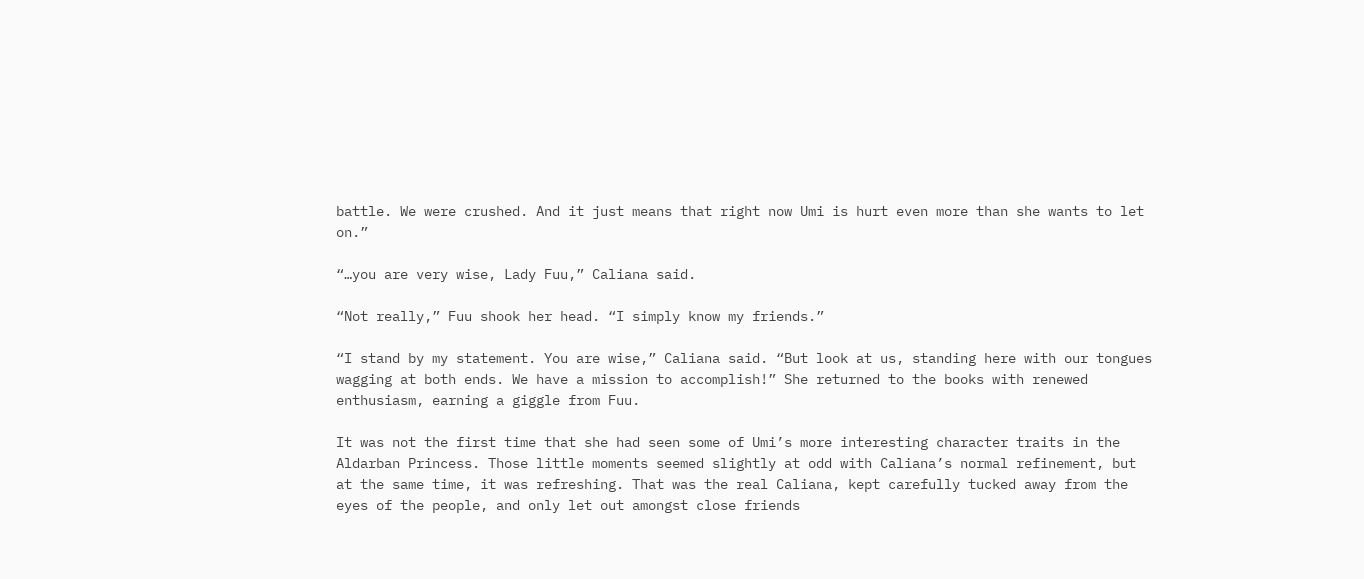battle. We were crushed. And it just means that right now Umi is hurt even more than she wants to let on.”

“…you are very wise, Lady Fuu,” Caliana said.

“Not really,” Fuu shook her head. “I simply know my friends.”

“I stand by my statement. You are wise,” Caliana said. “But look at us, standing here with our tongues wagging at both ends. We have a mission to accomplish!” She returned to the books with renewed enthusiasm, earning a giggle from Fuu.

It was not the first time that she had seen some of Umi’s more interesting character traits in the Aldarban Princess. Those little moments seemed slightly at odd with Caliana’s normal refinement, but at the same time, it was refreshing. That was the real Caliana, kept carefully tucked away from the eyes of the people, and only let out amongst close friends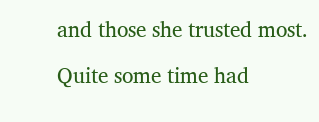and those she trusted most.

Quite some time had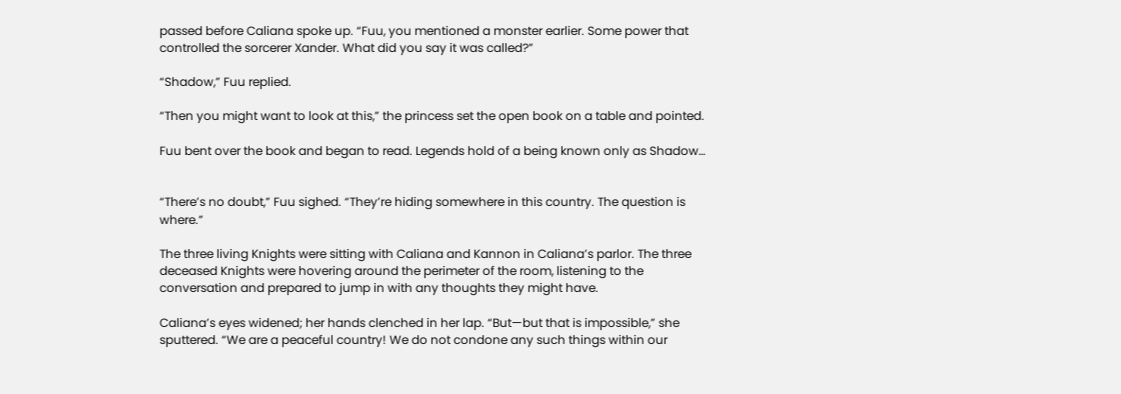passed before Caliana spoke up. “Fuu, you mentioned a monster earlier. Some power that controlled the sorcerer Xander. What did you say it was called?”

“Shadow,” Fuu replied.

“Then you might want to look at this,” the princess set the open book on a table and pointed.

Fuu bent over the book and began to read. Legends hold of a being known only as Shadow…


“There’s no doubt,” Fuu sighed. “They’re hiding somewhere in this country. The question is where.”

The three living Knights were sitting with Caliana and Kannon in Caliana’s parlor. The three deceased Knights were hovering around the perimeter of the room, listening to the conversation and prepared to jump in with any thoughts they might have.

Caliana’s eyes widened; her hands clenched in her lap. “But—but that is impossible,” she sputtered. “We are a peaceful country! We do not condone any such things within our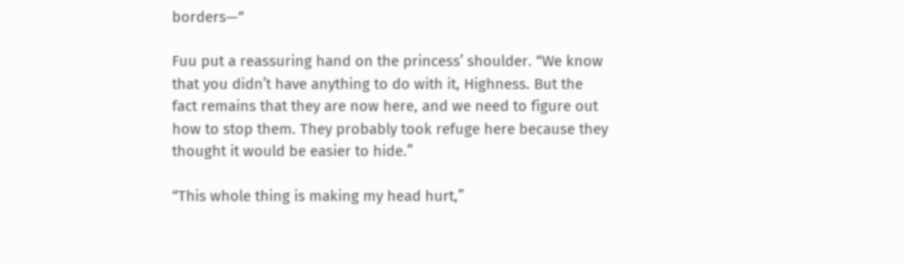borders—“

Fuu put a reassuring hand on the princess’ shoulder. “We know that you didn’t have anything to do with it, Highness. But the fact remains that they are now here, and we need to figure out how to stop them. They probably took refuge here because they thought it would be easier to hide.”

“This whole thing is making my head hurt,”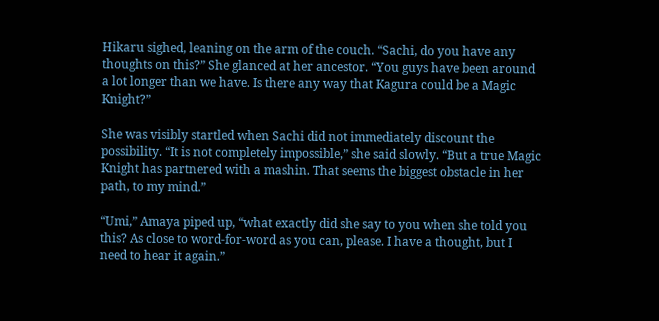Hikaru sighed, leaning on the arm of the couch. “Sachi, do you have any thoughts on this?” She glanced at her ancestor. “You guys have been around a lot longer than we have. Is there any way that Kagura could be a Magic Knight?”

She was visibly startled when Sachi did not immediately discount the possibility. “It is not completely impossible,” she said slowly. “But a true Magic Knight has partnered with a mashin. That seems the biggest obstacle in her path, to my mind.”

“Umi,” Amaya piped up, “what exactly did she say to you when she told you this? As close to word-for-word as you can, please. I have a thought, but I need to hear it again.”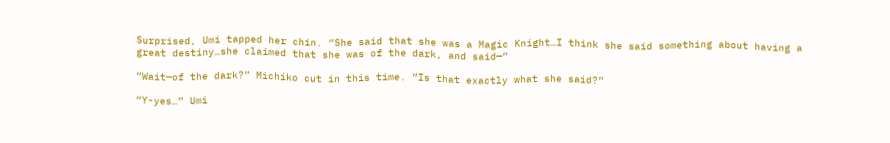Surprised, Umi tapped her chin. “She said that she was a Magic Knight…I think she said something about having a great destiny…she claimed that she was of the dark, and said—“

“Wait—of the dark?” Michiko cut in this time. “Is that exactly what she said?”

“Y-yes…” Umi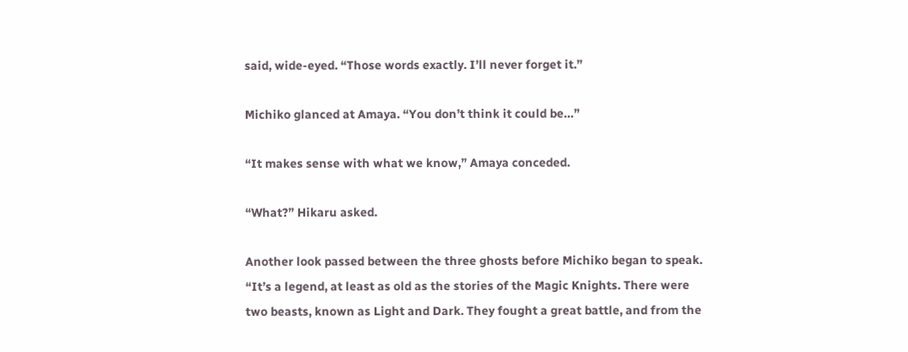said, wide-eyed. “Those words exactly. I’ll never forget it.”

Michiko glanced at Amaya. “You don’t think it could be…”

“It makes sense with what we know,” Amaya conceded.

“What?” Hikaru asked.

Another look passed between the three ghosts before Michiko began to speak. “It’s a legend, at least as old as the stories of the Magic Knights. There were two beasts, known as Light and Dark. They fought a great battle, and from the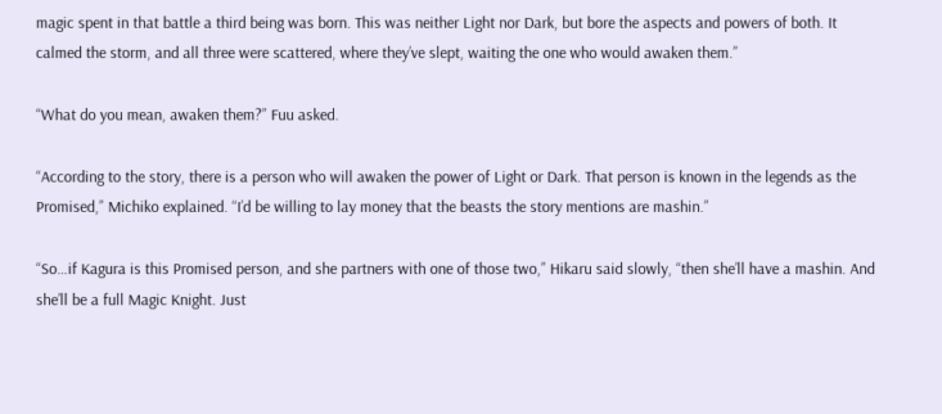magic spent in that battle a third being was born. This was neither Light nor Dark, but bore the aspects and powers of both. It calmed the storm, and all three were scattered, where they’ve slept, waiting the one who would awaken them.”

“What do you mean, awaken them?” Fuu asked.

“According to the story, there is a person who will awaken the power of Light or Dark. That person is known in the legends as the Promised,” Michiko explained. “I’d be willing to lay money that the beasts the story mentions are mashin.”

“So…if Kagura is this Promised person, and she partners with one of those two,” Hikaru said slowly, “then she’ll have a mashin. And she’ll be a full Magic Knight. Just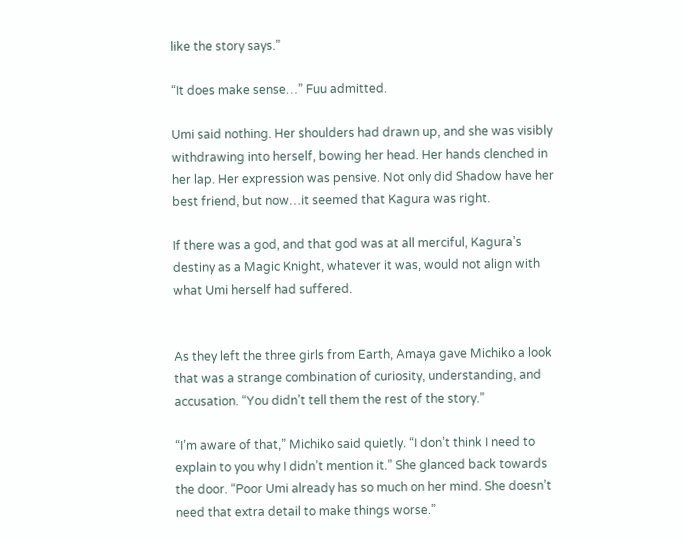like the story says.”

“It does make sense…” Fuu admitted.

Umi said nothing. Her shoulders had drawn up, and she was visibly withdrawing into herself, bowing her head. Her hands clenched in her lap. Her expression was pensive. Not only did Shadow have her best friend, but now…it seemed that Kagura was right.

If there was a god, and that god was at all merciful, Kagura’s destiny as a Magic Knight, whatever it was, would not align with what Umi herself had suffered.


As they left the three girls from Earth, Amaya gave Michiko a look that was a strange combination of curiosity, understanding, and accusation. “You didn’t tell them the rest of the story.”

“I’m aware of that,” Michiko said quietly. “I don’t think I need to explain to you why I didn’t mention it.” She glanced back towards the door. “Poor Umi already has so much on her mind. She doesn’t need that extra detail to make things worse.”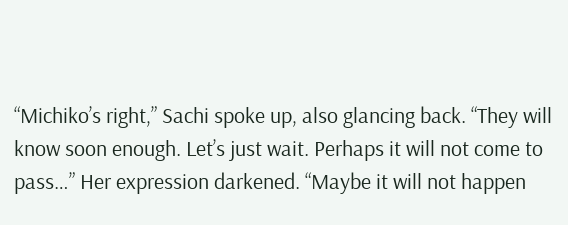“Michiko’s right,” Sachi spoke up, also glancing back. “They will know soon enough. Let’s just wait. Perhaps it will not come to pass…” Her expression darkened. “Maybe it will not happen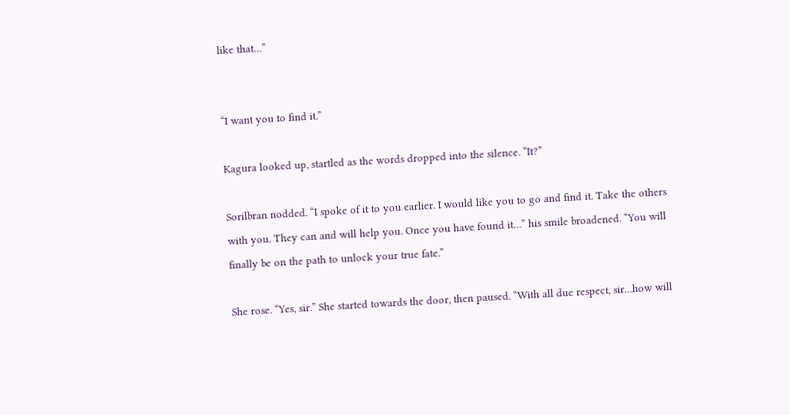like that…”


“I want you to find it.”

Kagura looked up, startled as the words dropped into the silence. “It?”

Sorilbran nodded. “I spoke of it to you earlier. I would like you to go and find it. Take the others with you. They can and will help you. Once you have found it…” his smile broadened. “You will finally be on the path to unlock your true fate.”

She rose. “Yes, sir.” She started towards the door, then paused. “With all due respect, sir…how will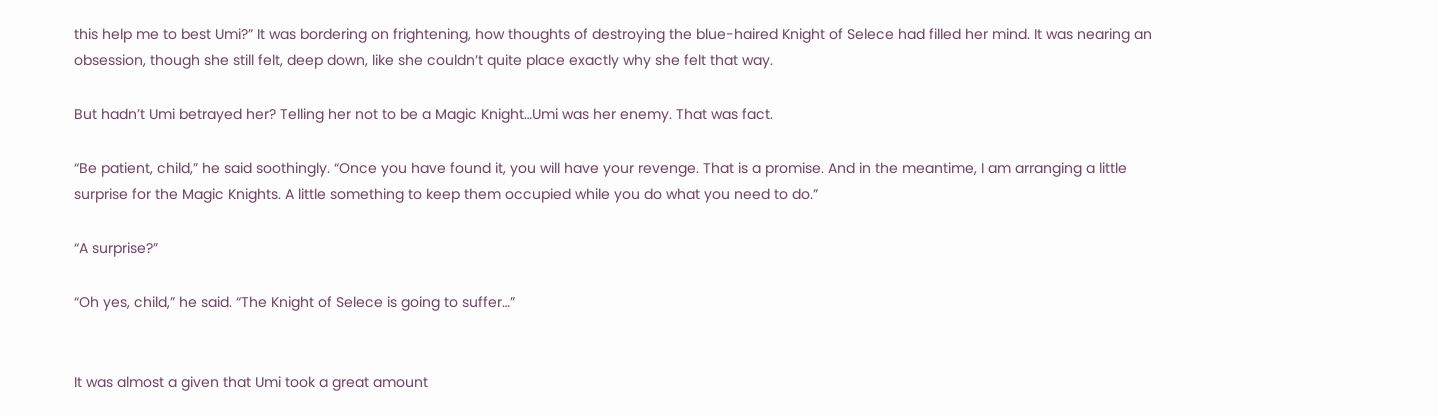this help me to best Umi?” It was bordering on frightening, how thoughts of destroying the blue-haired Knight of Selece had filled her mind. It was nearing an obsession, though she still felt, deep down, like she couldn’t quite place exactly why she felt that way.

But hadn’t Umi betrayed her? Telling her not to be a Magic Knight…Umi was her enemy. That was fact.

“Be patient, child,” he said soothingly. “Once you have found it, you will have your revenge. That is a promise. And in the meantime, I am arranging a little surprise for the Magic Knights. A little something to keep them occupied while you do what you need to do.”

“A surprise?”

“Oh yes, child,” he said. “The Knight of Selece is going to suffer…”


It was almost a given that Umi took a great amount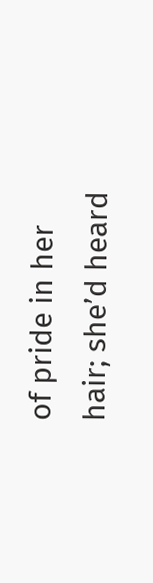of pride in her hair; she’d heard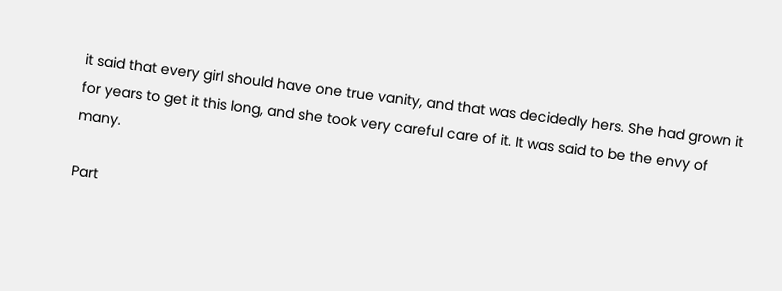it said that every girl should have one true vanity, and that was decidedly hers. She had grown it for years to get it this long, and she took very careful care of it. It was said to be the envy of many.

Part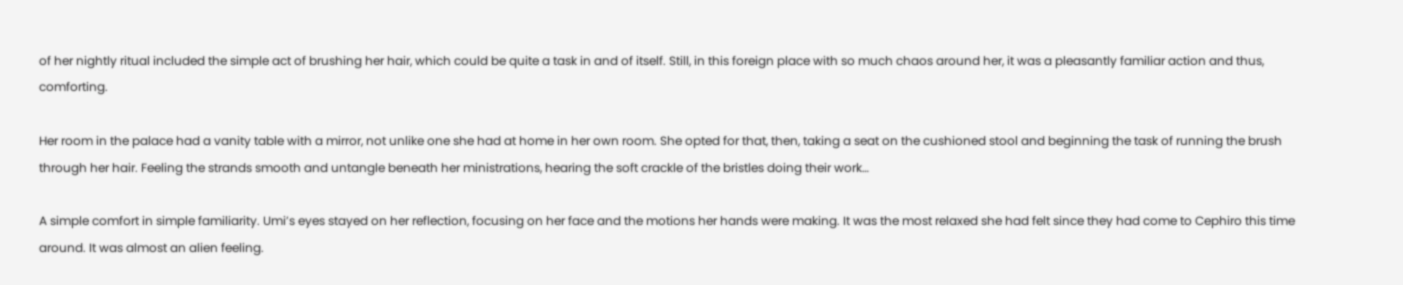of her nightly ritual included the simple act of brushing her hair, which could be quite a task in and of itself. Still, in this foreign place with so much chaos around her, it was a pleasantly familiar action and thus, comforting.

Her room in the palace had a vanity table with a mirror, not unlike one she had at home in her own room. She opted for that, then, taking a seat on the cushioned stool and beginning the task of running the brush through her hair. Feeling the strands smooth and untangle beneath her ministrations, hearing the soft crackle of the bristles doing their work…

A simple comfort in simple familiarity. Umi’s eyes stayed on her reflection, focusing on her face and the motions her hands were making. It was the most relaxed she had felt since they had come to Cephiro this time around. It was almost an alien feeling.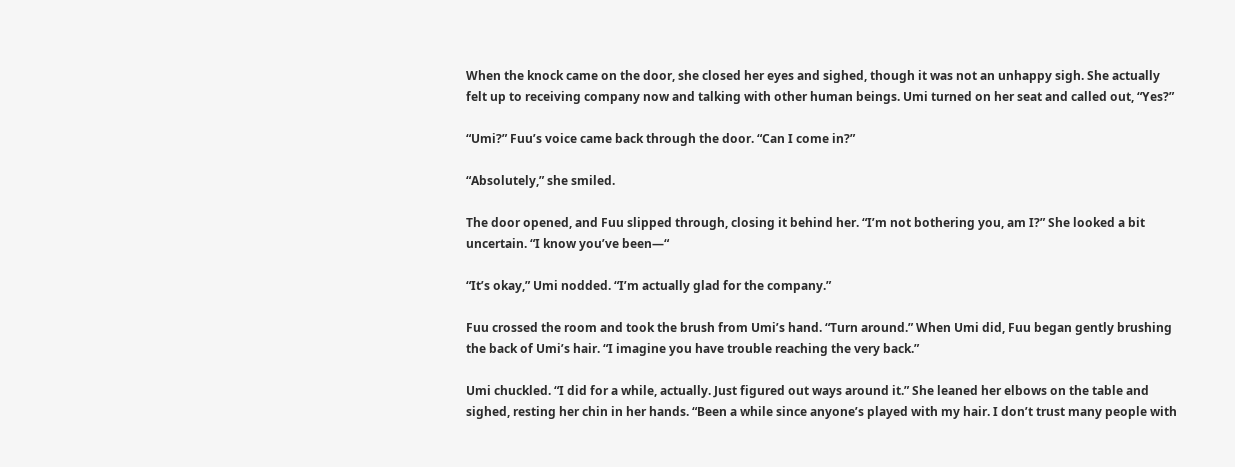When the knock came on the door, she closed her eyes and sighed, though it was not an unhappy sigh. She actually felt up to receiving company now and talking with other human beings. Umi turned on her seat and called out, “Yes?”

“Umi?” Fuu’s voice came back through the door. “Can I come in?”

“Absolutely,” she smiled.

The door opened, and Fuu slipped through, closing it behind her. “I’m not bothering you, am I?” She looked a bit uncertain. “I know you’ve been—“

“It’s okay,” Umi nodded. “I’m actually glad for the company.”

Fuu crossed the room and took the brush from Umi’s hand. “Turn around.” When Umi did, Fuu began gently brushing the back of Umi’s hair. “I imagine you have trouble reaching the very back.”

Umi chuckled. “I did for a while, actually. Just figured out ways around it.” She leaned her elbows on the table and sighed, resting her chin in her hands. “Been a while since anyone’s played with my hair. I don’t trust many people with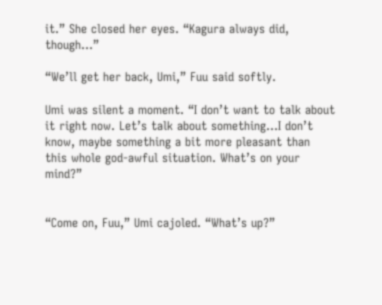it.” She closed her eyes. “Kagura always did, though…”

“We’ll get her back, Umi,” Fuu said softly.

Umi was silent a moment. “I don’t want to talk about it right now. Let’s talk about something…I don’t know, maybe something a bit more pleasant than this whole god-awful situation. What’s on your mind?”


“Come on, Fuu,” Umi cajoled. “What’s up?”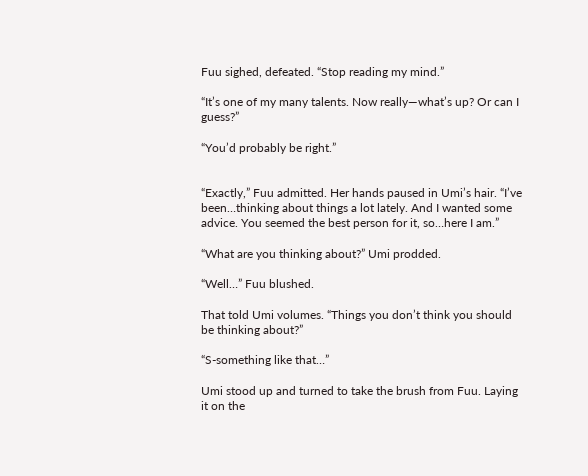Fuu sighed, defeated. “Stop reading my mind.”

“It’s one of my many talents. Now really—what’s up? Or can I guess?”

“You’d probably be right.”


“Exactly,” Fuu admitted. Her hands paused in Umi’s hair. “I’ve been…thinking about things a lot lately. And I wanted some advice. You seemed the best person for it, so…here I am.”

“What are you thinking about?” Umi prodded.

“Well…” Fuu blushed.

That told Umi volumes. “Things you don’t think you should be thinking about?”

“S-something like that…”

Umi stood up and turned to take the brush from Fuu. Laying it on the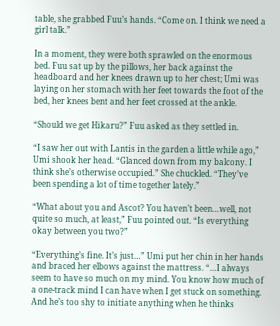table, she grabbed Fuu’s hands. “Come on. I think we need a girl talk.”

In a moment, they were both sprawled on the enormous bed. Fuu sat up by the pillows, her back against the headboard and her knees drawn up to her chest; Umi was laying on her stomach with her feet towards the foot of the bed, her knees bent and her feet crossed at the ankle.

“Should we get Hikaru?” Fuu asked as they settled in.

“I saw her out with Lantis in the garden a little while ago,” Umi shook her head. “Glanced down from my balcony. I think she’s otherwise occupied.” She chuckled. “They’ve been spending a lot of time together lately.”

“What about you and Ascot? You haven’t been…well, not quite so much, at least,” Fuu pointed out. “Is everything okay between you two?”

“Everything’s fine. It’s just…” Umi put her chin in her hands and braced her elbows against the mattress. “…I always seem to have so much on my mind. You know how much of a one-track mind I can have when I get stuck on something. And he’s too shy to initiate anything when he thinks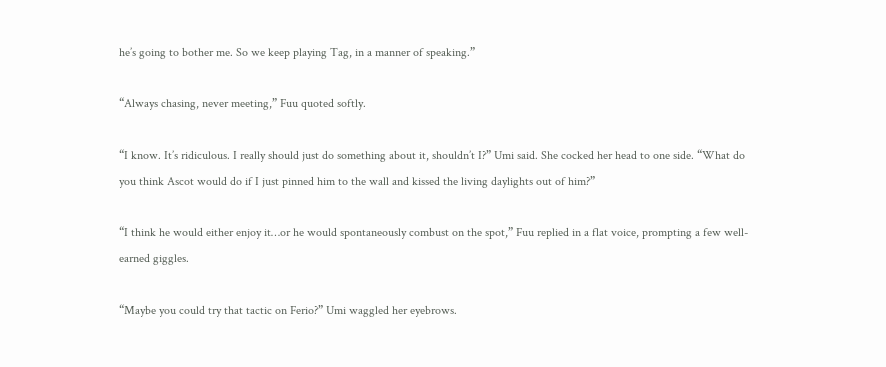he’s going to bother me. So we keep playing Tag, in a manner of speaking.”

“Always chasing, never meeting,” Fuu quoted softly.

“I know. It’s ridiculous. I really should just do something about it, shouldn’t I?” Umi said. She cocked her head to one side. “What do you think Ascot would do if I just pinned him to the wall and kissed the living daylights out of him?”

“I think he would either enjoy it…or he would spontaneously combust on the spot,” Fuu replied in a flat voice, prompting a few well-earned giggles.

“Maybe you could try that tactic on Ferio?” Umi waggled her eyebrows.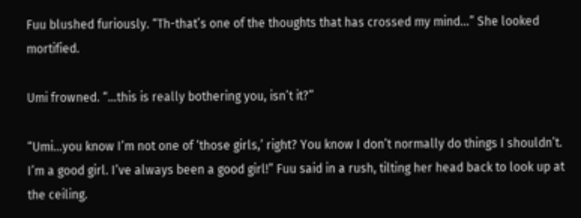Fuu blushed furiously. “Th-that’s one of the thoughts that has crossed my mind…” She looked mortified.

Umi frowned. “…this is really bothering you, isn’t it?”

“Umi…you know I’m not one of ‘those girls,’ right? You know I don’t normally do things I shouldn’t. I’m a good girl. I’ve always been a good girl!” Fuu said in a rush, tilting her head back to look up at the ceiling.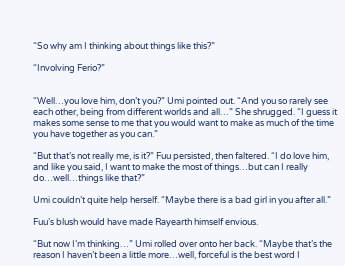“So why am I thinking about things like this?”

“Involving Ferio?”


“Well…you love him, don’t you?” Umi pointed out. “And you so rarely see each other, being from different worlds and all…” She shrugged. “I guess it makes some sense to me that you would want to make as much of the time you have together as you can.”

“But that’s not really me, is it?” Fuu persisted, then faltered. “I do love him, and like you said, I want to make the most of things…but can I really do…well…things like that?”

Umi couldn’t quite help herself. “Maybe there is a bad girl in you after all.”

Fuu’s blush would have made Rayearth himself envious.

“But now I’m thinking…” Umi rolled over onto her back. “Maybe that’s the reason I haven’t been a little more…well, forceful is the best word I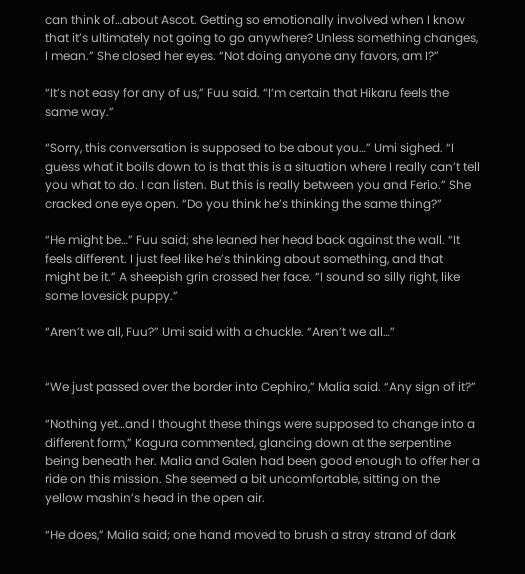can think of…about Ascot. Getting so emotionally involved when I know that it’s ultimately not going to go anywhere? Unless something changes, I mean.” She closed her eyes. “Not doing anyone any favors, am I?”

“It’s not easy for any of us,” Fuu said. “I’m certain that Hikaru feels the same way.”

“Sorry, this conversation is supposed to be about you…” Umi sighed. “I guess what it boils down to is that this is a situation where I really can’t tell you what to do. I can listen. But this is really between you and Ferio.” She cracked one eye open. “Do you think he’s thinking the same thing?”

“He might be…” Fuu said; she leaned her head back against the wall. “It feels different. I just feel like he’s thinking about something, and that might be it.” A sheepish grin crossed her face. “I sound so silly right, like some lovesick puppy.”

“Aren’t we all, Fuu?” Umi said with a chuckle. “Aren’t we all…”


“We just passed over the border into Cephiro,” Malia said. “Any sign of it?”

“Nothing yet…and I thought these things were supposed to change into a different form,” Kagura commented, glancing down at the serpentine being beneath her. Malia and Galen had been good enough to offer her a ride on this mission. She seemed a bit uncomfortable, sitting on the yellow mashin’s head in the open air.

“He does,” Malia said; one hand moved to brush a stray strand of dark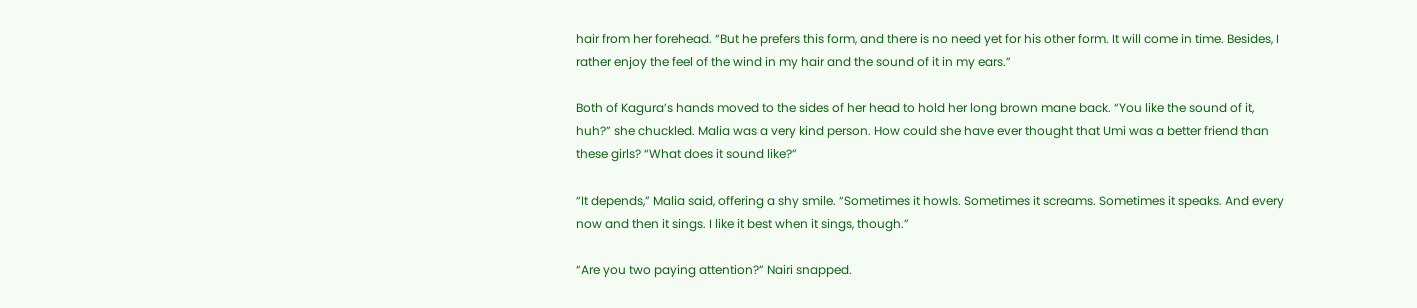hair from her forehead. “But he prefers this form, and there is no need yet for his other form. It will come in time. Besides, I rather enjoy the feel of the wind in my hair and the sound of it in my ears.”

Both of Kagura’s hands moved to the sides of her head to hold her long brown mane back. “You like the sound of it, huh?” she chuckled. Malia was a very kind person. How could she have ever thought that Umi was a better friend than these girls? “What does it sound like?”

“It depends,” Malia said, offering a shy smile. “Sometimes it howls. Sometimes it screams. Sometimes it speaks. And every now and then it sings. I like it best when it sings, though.”

“Are you two paying attention?” Nairi snapped.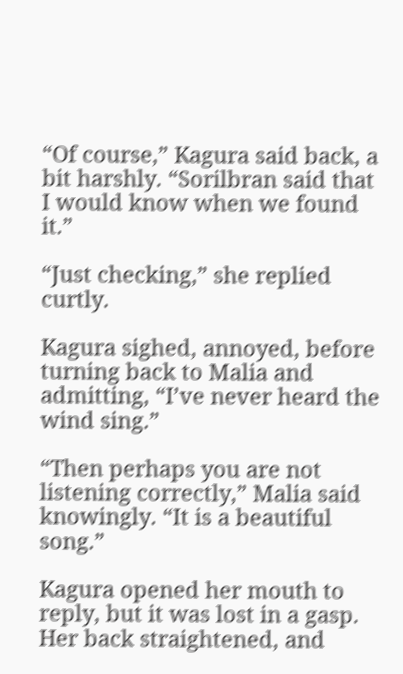“Of course,” Kagura said back, a bit harshly. “Sorilbran said that I would know when we found it.”

“Just checking,” she replied curtly.

Kagura sighed, annoyed, before turning back to Malia and admitting, “I’ve never heard the wind sing.”

“Then perhaps you are not listening correctly,” Malia said knowingly. “It is a beautiful song.”

Kagura opened her mouth to reply, but it was lost in a gasp. Her back straightened, and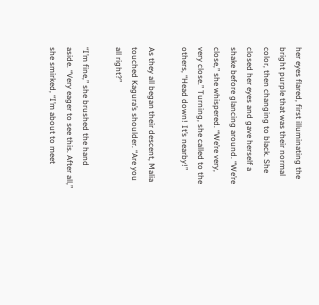her eyes flared, first illuminating the bright purple that was their normal color, then changing to black. She closed her eyes and gave herself a shake before glancing around. “We’re close,” she whispered. “We’re very, very close.” Turning, she called to the others, “Head down! It’s nearby!”

As they all began their descent, Malia touched Kagura’s shoulder. “Are you all right?”

“I’m fine,” she brushed the hand aside. “Very eager to see this. After all,” she smirked, “I’m about to meet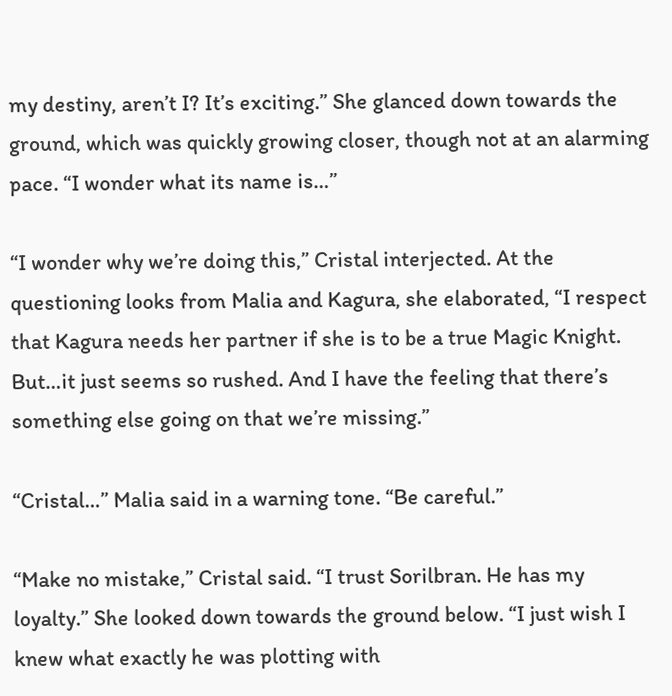my destiny, aren’t I? It’s exciting.” She glanced down towards the ground, which was quickly growing closer, though not at an alarming pace. “I wonder what its name is…”

“I wonder why we’re doing this,” Cristal interjected. At the questioning looks from Malia and Kagura, she elaborated, “I respect that Kagura needs her partner if she is to be a true Magic Knight. But…it just seems so rushed. And I have the feeling that there’s something else going on that we’re missing.”

“Cristal…” Malia said in a warning tone. “Be careful.”

“Make no mistake,” Cristal said. “I trust Sorilbran. He has my loyalty.” She looked down towards the ground below. “I just wish I knew what exactly he was plotting with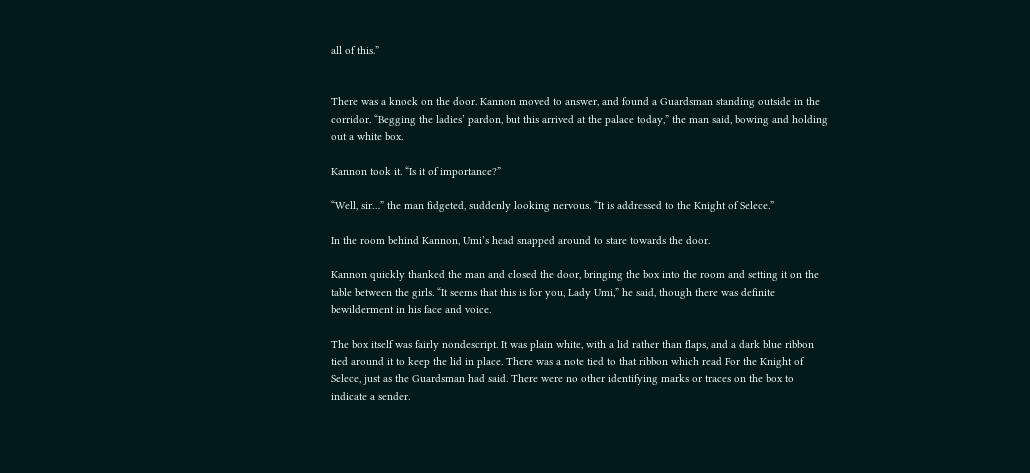all of this.”


There was a knock on the door. Kannon moved to answer, and found a Guardsman standing outside in the corridor. “Begging the ladies’ pardon, but this arrived at the palace today,” the man said, bowing and holding out a white box.

Kannon took it. “Is it of importance?”

“Well, sir…” the man fidgeted, suddenly looking nervous. “It is addressed to the Knight of Selece.”

In the room behind Kannon, Umi’s head snapped around to stare towards the door.

Kannon quickly thanked the man and closed the door, bringing the box into the room and setting it on the table between the girls. “It seems that this is for you, Lady Umi,” he said, though there was definite bewilderment in his face and voice.

The box itself was fairly nondescript. It was plain white, with a lid rather than flaps, and a dark blue ribbon tied around it to keep the lid in place. There was a note tied to that ribbon which read For the Knight of Selece, just as the Guardsman had said. There were no other identifying marks or traces on the box to indicate a sender.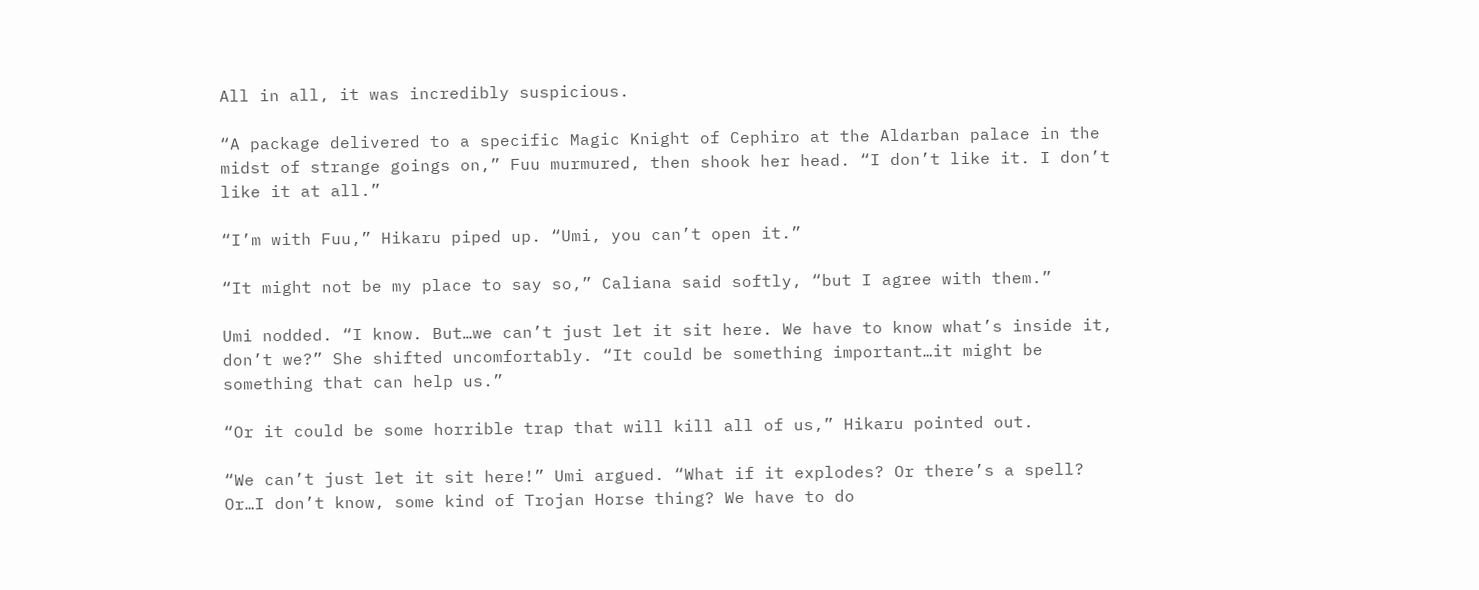All in all, it was incredibly suspicious.

“A package delivered to a specific Magic Knight of Cephiro at the Aldarban palace in the midst of strange goings on,” Fuu murmured, then shook her head. “I don’t like it. I don’t like it at all.”

“I’m with Fuu,” Hikaru piped up. “Umi, you can’t open it.”

“It might not be my place to say so,” Caliana said softly, “but I agree with them.”

Umi nodded. “I know. But…we can’t just let it sit here. We have to know what’s inside it, don’t we?” She shifted uncomfortably. “It could be something important…it might be something that can help us.”

“Or it could be some horrible trap that will kill all of us,” Hikaru pointed out.

“We can’t just let it sit here!” Umi argued. “What if it explodes? Or there’s a spell? Or…I don’t know, some kind of Trojan Horse thing? We have to do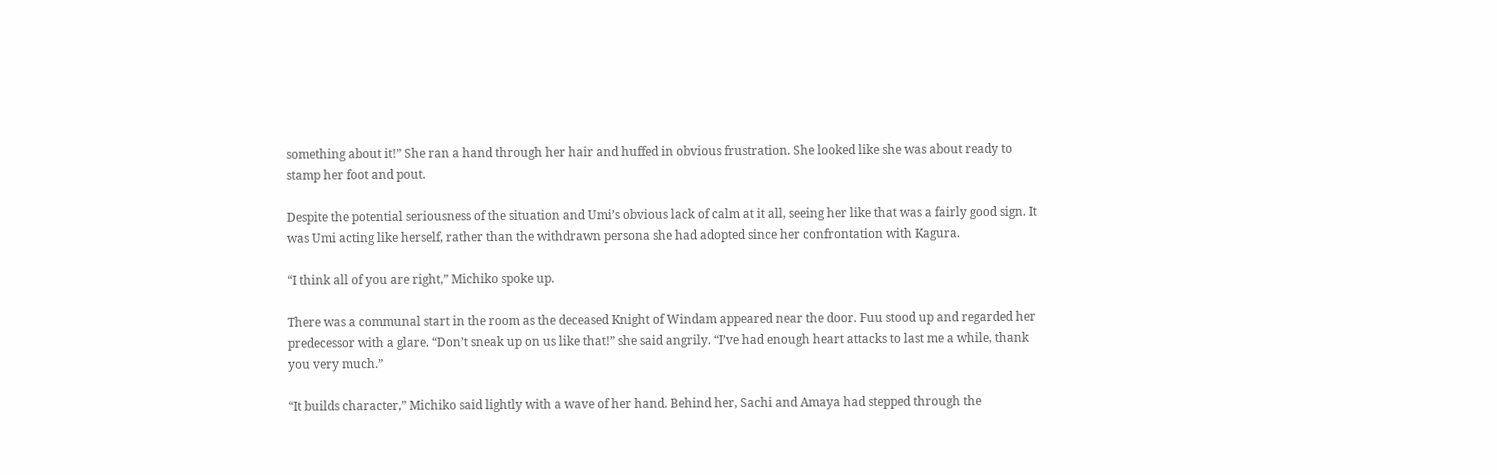something about it!” She ran a hand through her hair and huffed in obvious frustration. She looked like she was about ready to stamp her foot and pout.

Despite the potential seriousness of the situation and Umi’s obvious lack of calm at it all, seeing her like that was a fairly good sign. It was Umi acting like herself, rather than the withdrawn persona she had adopted since her confrontation with Kagura.

“I think all of you are right,” Michiko spoke up.

There was a communal start in the room as the deceased Knight of Windam appeared near the door. Fuu stood up and regarded her predecessor with a glare. “Don’t sneak up on us like that!” she said angrily. “I’ve had enough heart attacks to last me a while, thank you very much.”

“It builds character,” Michiko said lightly with a wave of her hand. Behind her, Sachi and Amaya had stepped through the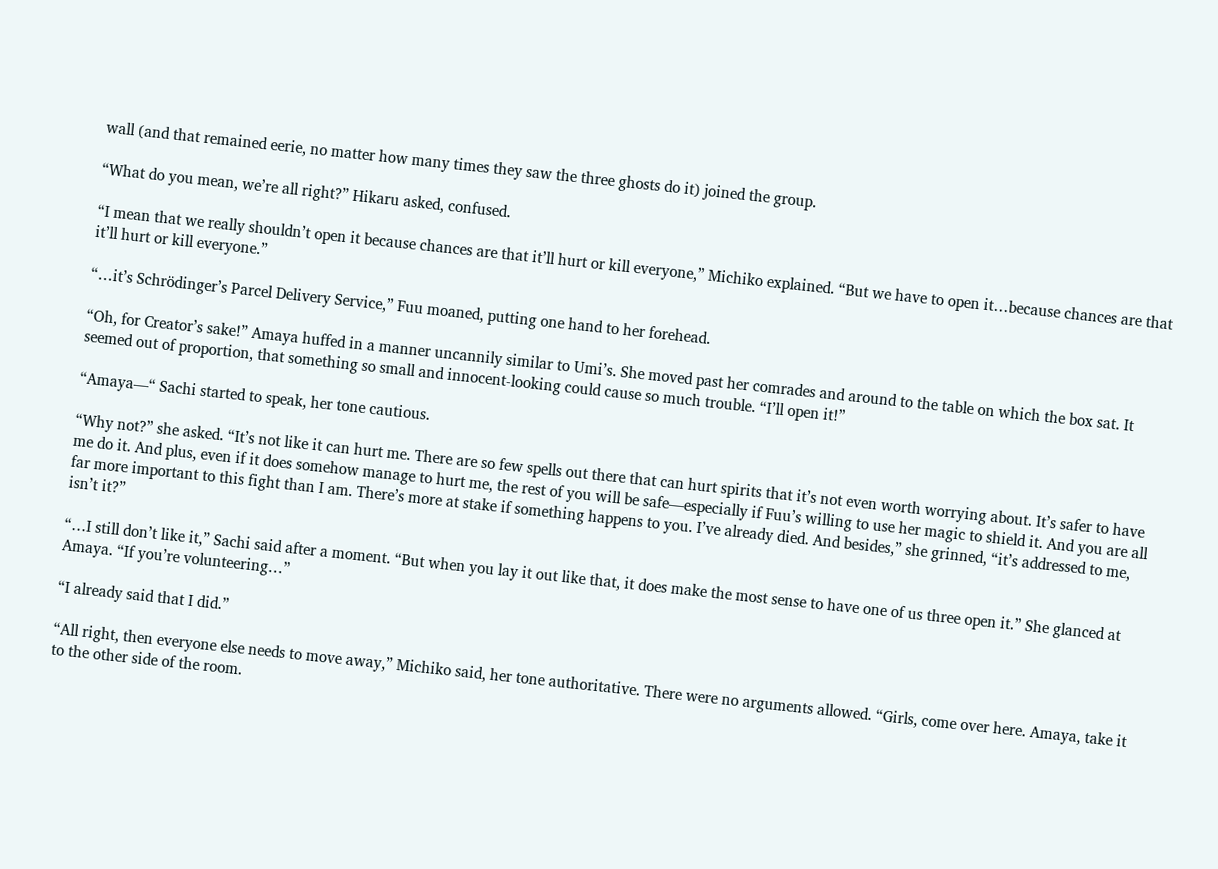wall (and that remained eerie, no matter how many times they saw the three ghosts do it) joined the group.

“What do you mean, we’re all right?” Hikaru asked, confused.

“I mean that we really shouldn’t open it because chances are that it’ll hurt or kill everyone,” Michiko explained. “But we have to open it…because chances are that it’ll hurt or kill everyone.”

“…it’s Schrödinger’s Parcel Delivery Service,” Fuu moaned, putting one hand to her forehead.

“Oh, for Creator’s sake!” Amaya huffed in a manner uncannily similar to Umi’s. She moved past her comrades and around to the table on which the box sat. It seemed out of proportion, that something so small and innocent-looking could cause so much trouble. “I’ll open it!”

“Amaya—“ Sachi started to speak, her tone cautious.

“Why not?” she asked. “It’s not like it can hurt me. There are so few spells out there that can hurt spirits that it’s not even worth worrying about. It’s safer to have me do it. And plus, even if it does somehow manage to hurt me, the rest of you will be safe—especially if Fuu’s willing to use her magic to shield it. And you are all far more important to this fight than I am. There’s more at stake if something happens to you. I’ve already died. And besides,” she grinned, “it’s addressed to me, isn’t it?”

“…I still don’t like it,” Sachi said after a moment. “But when you lay it out like that, it does make the most sense to have one of us three open it.” She glanced at Amaya. “If you’re volunteering…”

“I already said that I did.”

“All right, then everyone else needs to move away,” Michiko said, her tone authoritative. There were no arguments allowed. “Girls, come over here. Amaya, take it to the other side of the room.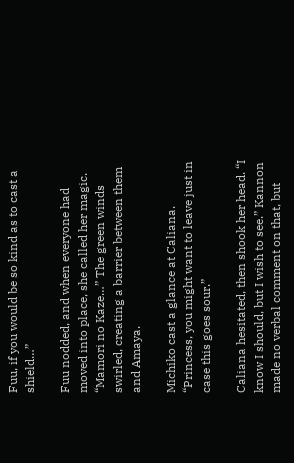Fuu, if you would be so kind as to cast a shield…”

Fuu nodded, and when everyone had moved into place, she called her magic. “Mamori no Kaze…” The green winds swirled, creating a barrier between them and Amaya.

Michiko cast a glance at Caliana. “Princess, you might want to leave just in case this goes sour.”

Caliana hesitated, then shook her head. “I know I should, but I wish to see.” Kannon made no verbal comment on that, but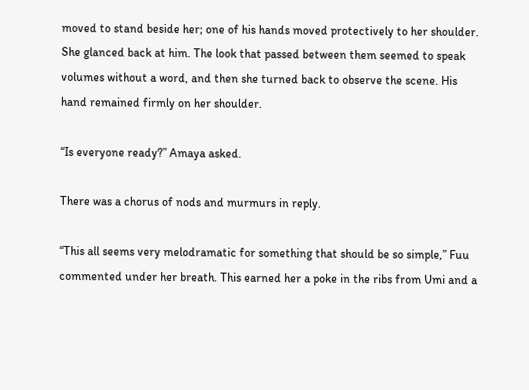moved to stand beside her; one of his hands moved protectively to her shoulder. She glanced back at him. The look that passed between them seemed to speak volumes without a word, and then she turned back to observe the scene. His hand remained firmly on her shoulder.

“Is everyone ready?” Amaya asked.

There was a chorus of nods and murmurs in reply.

“This all seems very melodramatic for something that should be so simple,” Fuu commented under her breath. This earned her a poke in the ribs from Umi and a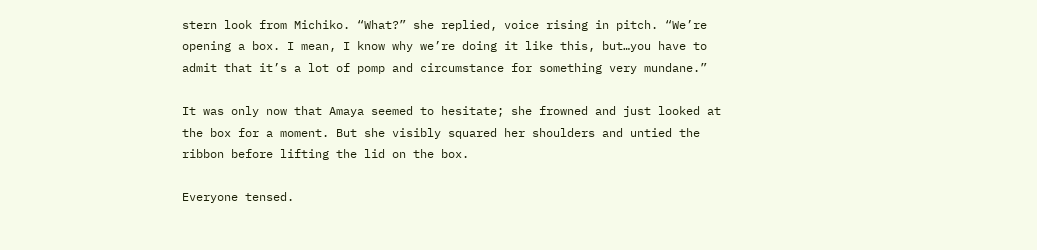stern look from Michiko. “What?” she replied, voice rising in pitch. “We’re opening a box. I mean, I know why we’re doing it like this, but…you have to admit that it’s a lot of pomp and circumstance for something very mundane.”

It was only now that Amaya seemed to hesitate; she frowned and just looked at the box for a moment. But she visibly squared her shoulders and untied the ribbon before lifting the lid on the box.

Everyone tensed.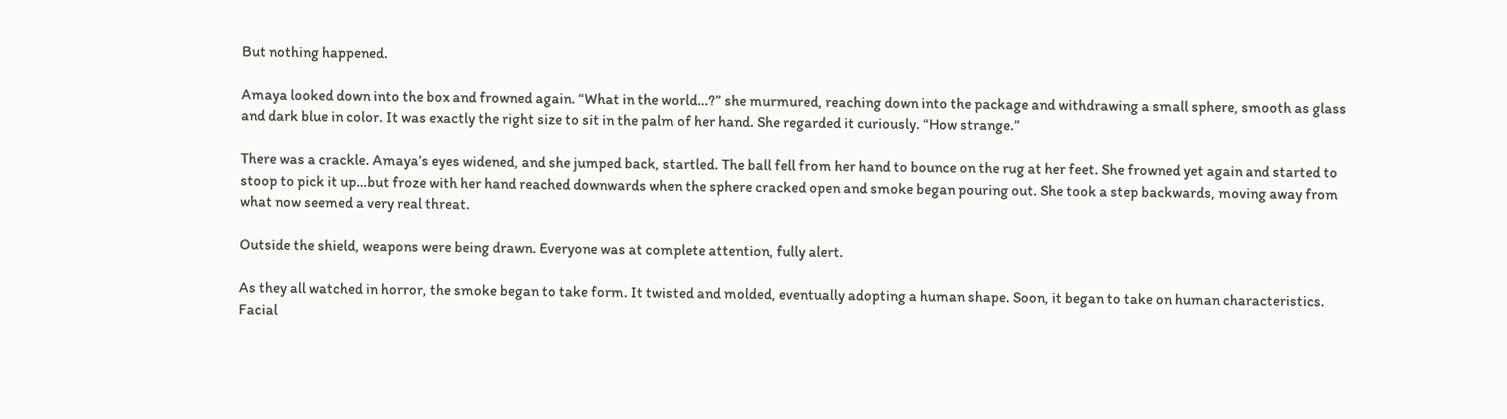But nothing happened.

Amaya looked down into the box and frowned again. “What in the world…?” she murmured, reaching down into the package and withdrawing a small sphere, smooth as glass and dark blue in color. It was exactly the right size to sit in the palm of her hand. She regarded it curiously. “How strange.”

There was a crackle. Amaya’s eyes widened, and she jumped back, startled. The ball fell from her hand to bounce on the rug at her feet. She frowned yet again and started to stoop to pick it up…but froze with her hand reached downwards when the sphere cracked open and smoke began pouring out. She took a step backwards, moving away from what now seemed a very real threat.

Outside the shield, weapons were being drawn. Everyone was at complete attention, fully alert.

As they all watched in horror, the smoke began to take form. It twisted and molded, eventually adopting a human shape. Soon, it began to take on human characteristics. Facial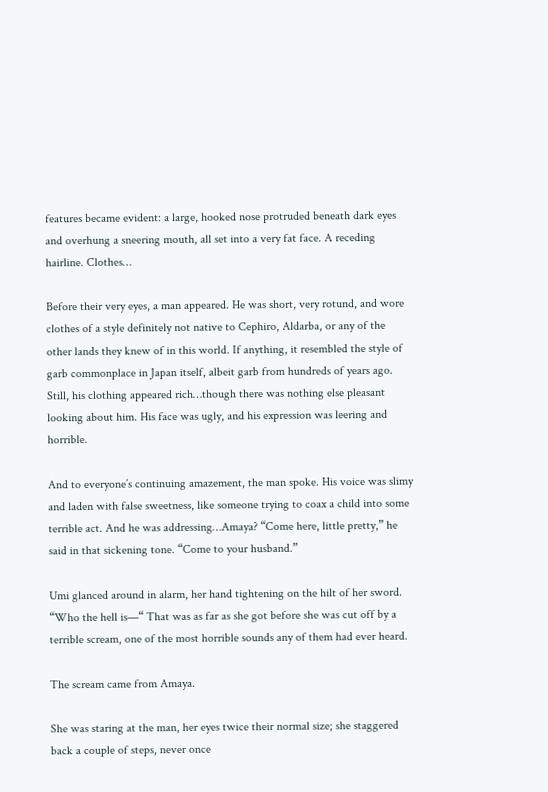features became evident: a large, hooked nose protruded beneath dark eyes and overhung a sneering mouth, all set into a very fat face. A receding hairline. Clothes…

Before their very eyes, a man appeared. He was short, very rotund, and wore clothes of a style definitely not native to Cephiro, Aldarba, or any of the other lands they knew of in this world. If anything, it resembled the style of garb commonplace in Japan itself, albeit garb from hundreds of years ago. Still, his clothing appeared rich…though there was nothing else pleasant looking about him. His face was ugly, and his expression was leering and horrible.

And to everyone’s continuing amazement, the man spoke. His voice was slimy and laden with false sweetness, like someone trying to coax a child into some terrible act. And he was addressing…Amaya? “Come here, little pretty,” he said in that sickening tone. “Come to your husband.”

Umi glanced around in alarm, her hand tightening on the hilt of her sword. “Who the hell is—“ That was as far as she got before she was cut off by a terrible scream, one of the most horrible sounds any of them had ever heard.

The scream came from Amaya.

She was staring at the man, her eyes twice their normal size; she staggered back a couple of steps, never once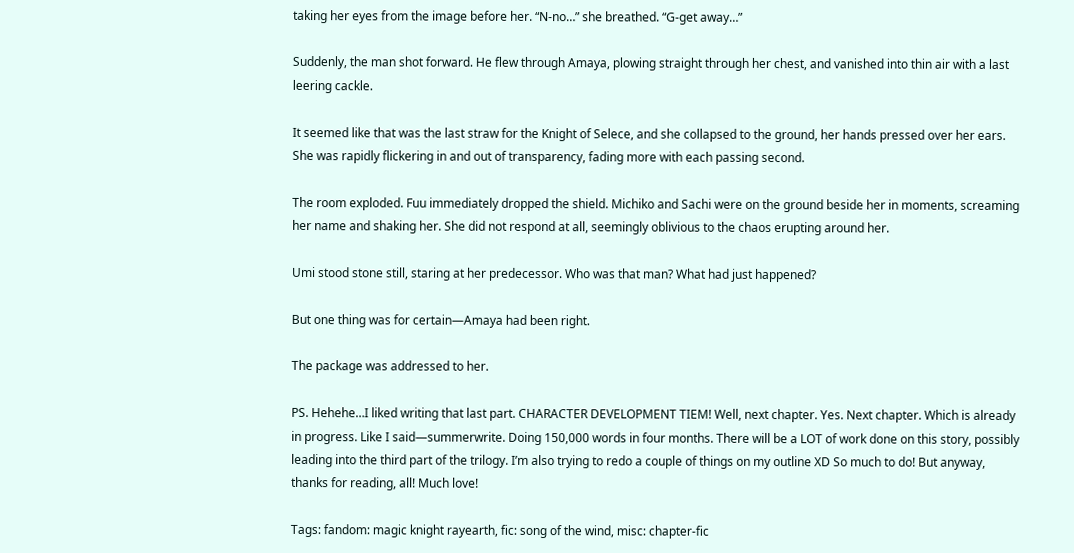taking her eyes from the image before her. “N-no…” she breathed. “G-get away…”

Suddenly, the man shot forward. He flew through Amaya, plowing straight through her chest, and vanished into thin air with a last leering cackle.

It seemed like that was the last straw for the Knight of Selece, and she collapsed to the ground, her hands pressed over her ears. She was rapidly flickering in and out of transparency, fading more with each passing second.

The room exploded. Fuu immediately dropped the shield. Michiko and Sachi were on the ground beside her in moments, screaming her name and shaking her. She did not respond at all, seemingly oblivious to the chaos erupting around her.

Umi stood stone still, staring at her predecessor. Who was that man? What had just happened?

But one thing was for certain—Amaya had been right.

The package was addressed to her.

PS. Hehehe…I liked writing that last part. CHARACTER DEVELOPMENT TIEM! Well, next chapter. Yes. Next chapter. Which is already in progress. Like I said—summerwrite. Doing 150,000 words in four months. There will be a LOT of work done on this story, possibly leading into the third part of the trilogy. I’m also trying to redo a couple of things on my outline XD So much to do! But anyway, thanks for reading, all! Much love!

Tags: fandom: magic knight rayearth, fic: song of the wind, misc: chapter-fic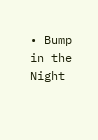• Bump in the Night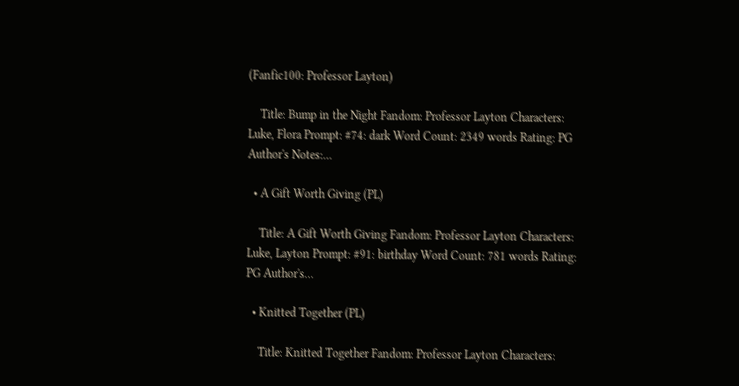(Fanfic100: Professor Layton)

    Title: Bump in the Night Fandom: Professor Layton Characters: Luke, Flora Prompt: #74: dark Word Count: 2349 words Rating: PG Author's Notes:…

  • A Gift Worth Giving (PL)

    Title: A Gift Worth Giving Fandom: Professor Layton Characters: Luke, Layton Prompt: #91: birthday Word Count: 781 words Rating: PG Author's…

  • Knitted Together (PL)

    Title: Knitted Together Fandom: Professor Layton Characters: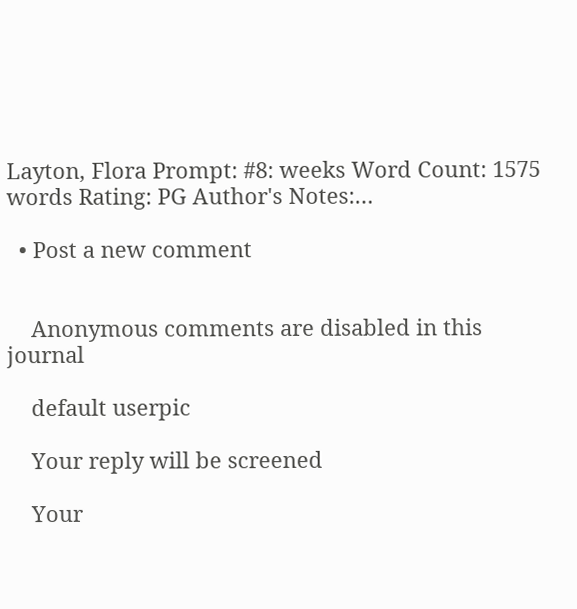Layton, Flora Prompt: #8: weeks Word Count: 1575 words Rating: PG Author's Notes:…

  • Post a new comment


    Anonymous comments are disabled in this journal

    default userpic

    Your reply will be screened

    Your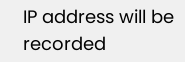IP address will be recorded